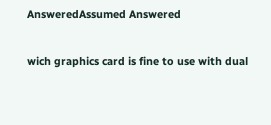AnsweredAssumed Answered

wich graphics card is fine to use with dual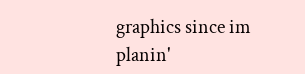graphics since im planin'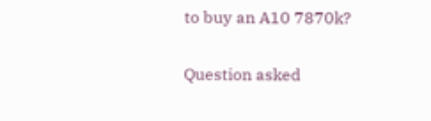to buy an A10 7870k?

Question asked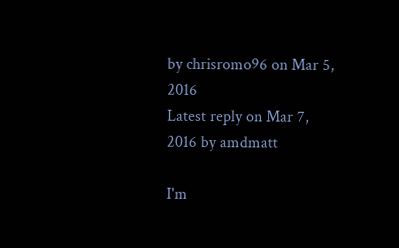by chrisromo96 on Mar 5, 2016
Latest reply on Mar 7, 2016 by amdmatt

I'm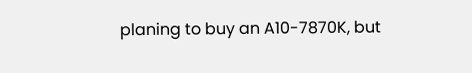planing to buy an A10-7870K, but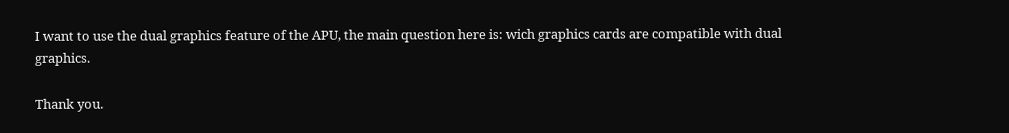I want to use the dual graphics feature of the APU, the main question here is: wich graphics cards are compatible with dual graphics.

Thank you.